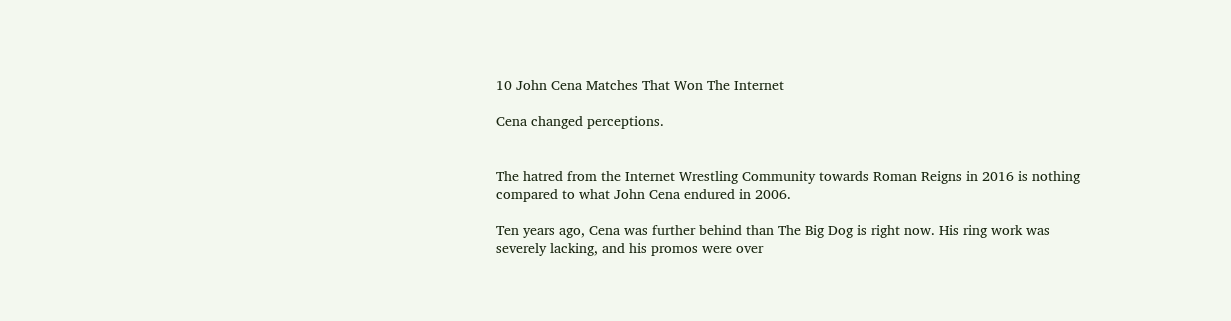10 John Cena Matches That Won The Internet

Cena changed perceptions.


The hatred from the Internet Wrestling Community towards Roman Reigns in 2016 is nothing compared to what John Cena endured in 2006.

Ten years ago, Cena was further behind than The Big Dog is right now. His ring work was severely lacking, and his promos were over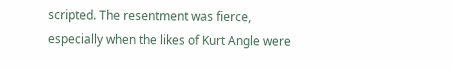scripted. The resentment was fierce, especially when the likes of Kurt Angle were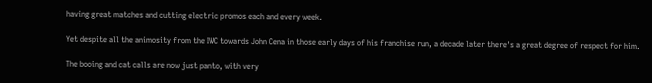having great matches and cutting electric promos each and every week.

Yet despite all the animosity from the IWC towards John Cena in those early days of his franchise run, a decade later there's a great degree of respect for him.

The booing and cat calls are now just panto, with very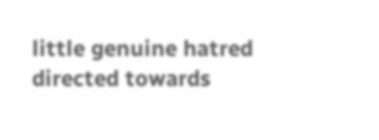little genuine hatred directed towards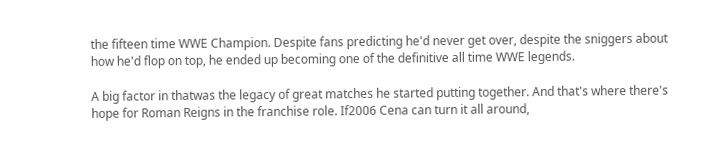the fifteen time WWE Champion. Despite fans predicting he'd never get over, despite the sniggers about how he'd flop on top, he ended up becoming one of the definitive all time WWE legends.

A big factor in thatwas the legacy of great matches he started putting together. And that's where there's hope for Roman Reigns in the franchise role. If2006 Cena can turn it all around,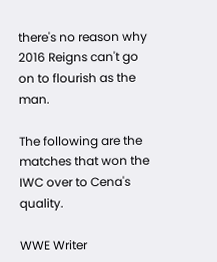there's no reason why 2016 Reigns can't go on to flourish as the man.

The following are the matches that won the IWC over to Cena's quality.

WWE Writer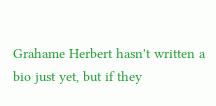Grahame Herbert hasn't written a bio just yet, but if they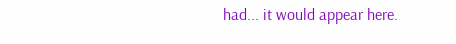had... it would appear here.